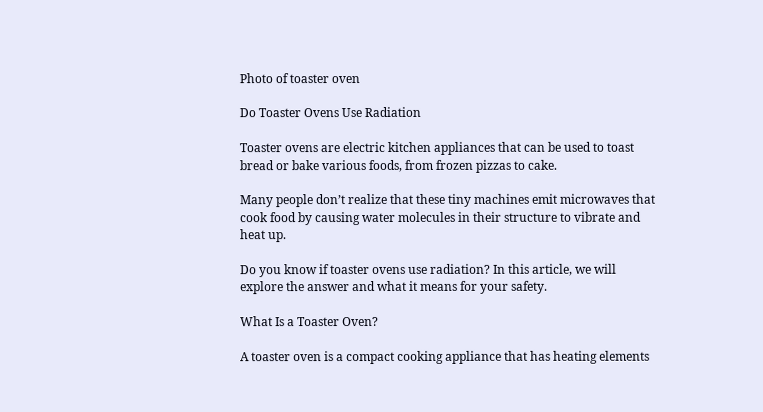Photo of toaster oven

Do Toaster Ovens Use Radiation

Toaster ovens are electric kitchen appliances that can be used to toast bread or bake various foods, from frozen pizzas to cake.

Many people don’t realize that these tiny machines emit microwaves that cook food by causing water molecules in their structure to vibrate and heat up.

Do you know if toaster ovens use radiation? In this article, we will explore the answer and what it means for your safety.

What Is a Toaster Oven?

A toaster oven is a compact cooking appliance that has heating elements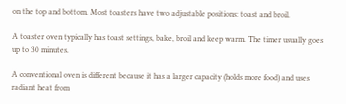on the top and bottom. Most toasters have two adjustable positions: toast and broil.

A toaster oven typically has toast settings, bake, broil and keep warm. The timer usually goes up to 30 minutes.

A conventional oven is different because it has a larger capacity (holds more food) and uses radiant heat from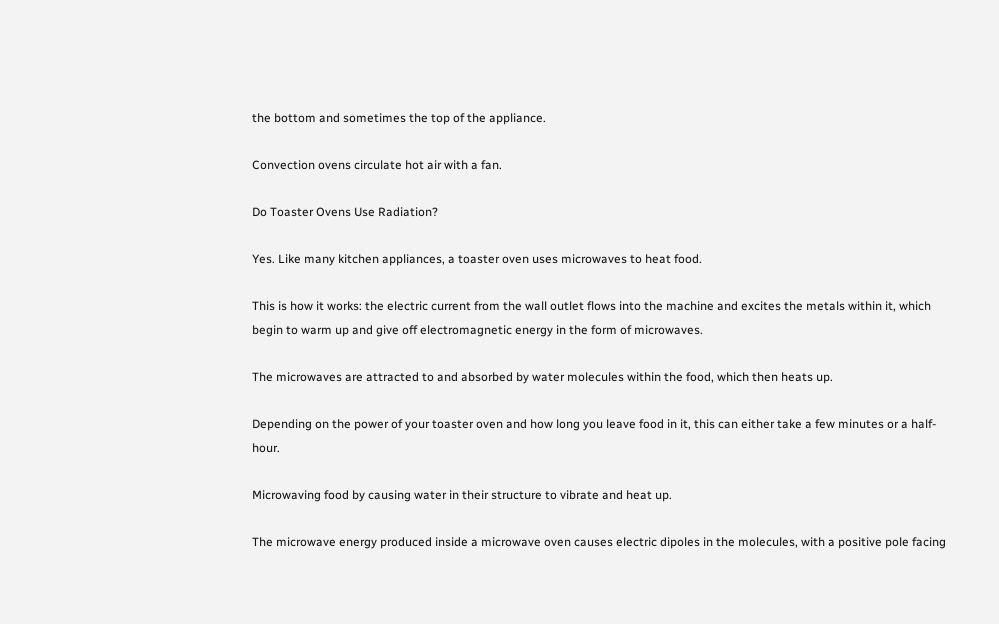the bottom and sometimes the top of the appliance.

Convection ovens circulate hot air with a fan.

Do Toaster Ovens Use Radiation?

Yes. Like many kitchen appliances, a toaster oven uses microwaves to heat food.

This is how it works: the electric current from the wall outlet flows into the machine and excites the metals within it, which begin to warm up and give off electromagnetic energy in the form of microwaves.

The microwaves are attracted to and absorbed by water molecules within the food, which then heats up.

Depending on the power of your toaster oven and how long you leave food in it, this can either take a few minutes or a half-hour.

Microwaving food by causing water in their structure to vibrate and heat up.

The microwave energy produced inside a microwave oven causes electric dipoles in the molecules, with a positive pole facing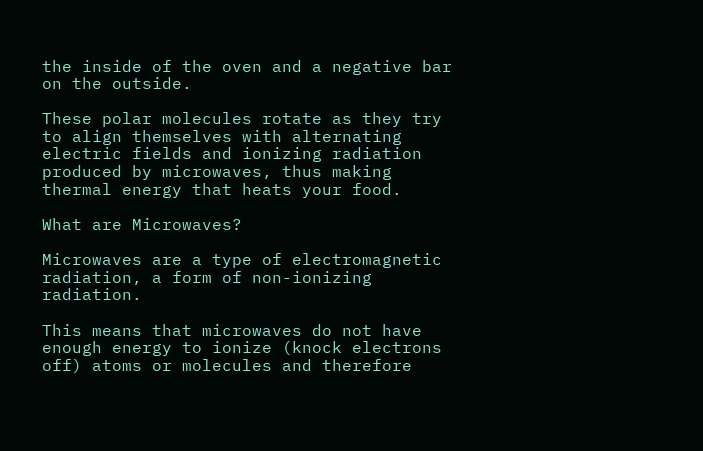the inside of the oven and a negative bar on the outside.

These polar molecules rotate as they try to align themselves with alternating electric fields and ionizing radiation produced by microwaves, thus making thermal energy that heats your food.

What are Microwaves?

Microwaves are a type of electromagnetic radiation, a form of non-ionizing radiation.

This means that microwaves do not have enough energy to ionize (knock electrons off) atoms or molecules and therefore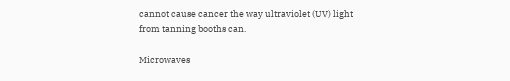cannot cause cancer the way ultraviolet (UV) light from tanning booths can.

Microwaves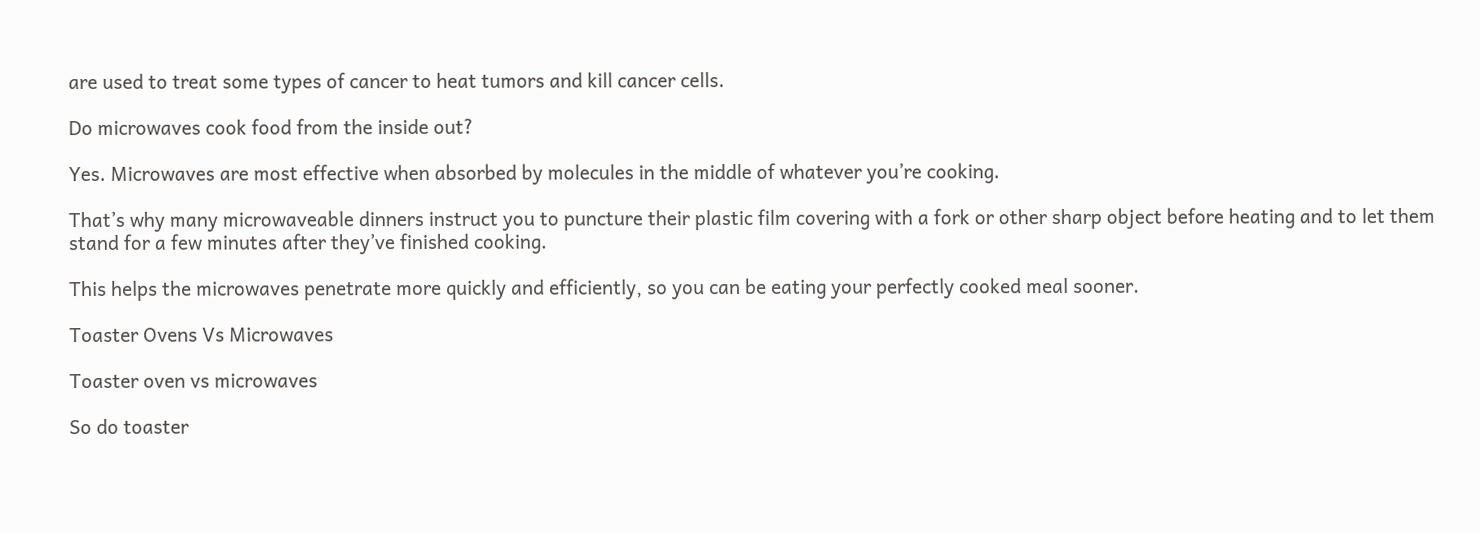are used to treat some types of cancer to heat tumors and kill cancer cells.

Do microwaves cook food from the inside out?

Yes. Microwaves are most effective when absorbed by molecules in the middle of whatever you’re cooking.

That’s why many microwaveable dinners instruct you to puncture their plastic film covering with a fork or other sharp object before heating and to let them stand for a few minutes after they’ve finished cooking.

This helps the microwaves penetrate more quickly and efficiently, so you can be eating your perfectly cooked meal sooner.

Toaster Ovens Vs Microwaves

Toaster oven vs microwaves

So do toaster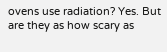ovens use radiation? Yes. But are they as how scary as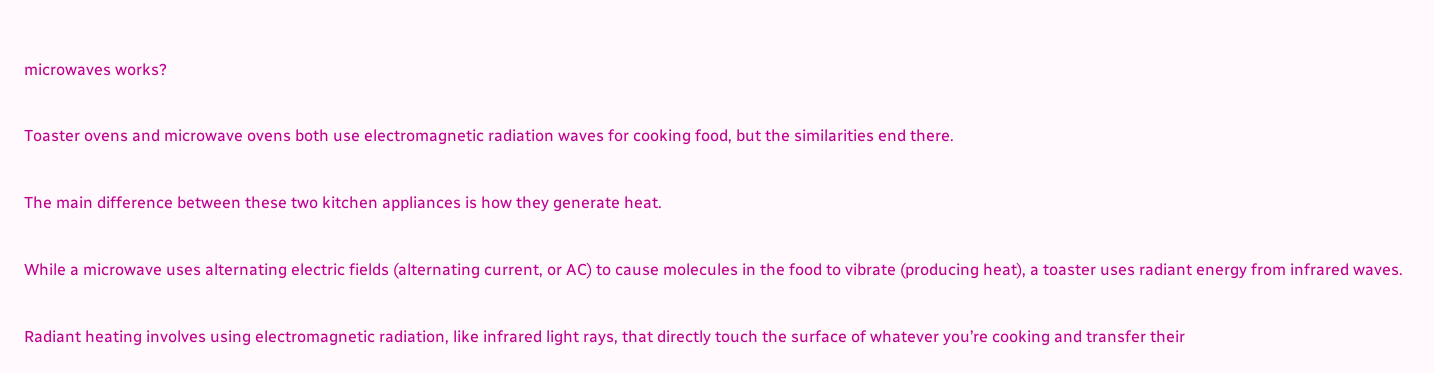microwaves works?

Toaster ovens and microwave ovens both use electromagnetic radiation waves for cooking food, but the similarities end there.

The main difference between these two kitchen appliances is how they generate heat.

While a microwave uses alternating electric fields (alternating current, or AC) to cause molecules in the food to vibrate (producing heat), a toaster uses radiant energy from infrared waves.

Radiant heating involves using electromagnetic radiation, like infrared light rays, that directly touch the surface of whatever you’re cooking and transfer their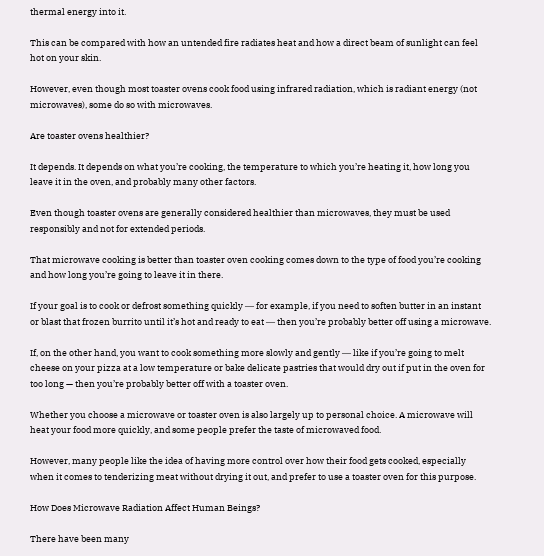thermal energy into it.

This can be compared with how an untended fire radiates heat and how a direct beam of sunlight can feel hot on your skin.

However, even though most toaster ovens cook food using infrared radiation, which is radiant energy (not microwaves), some do so with microwaves.

Are toaster ovens healthier?

It depends. It depends on what you’re cooking, the temperature to which you’re heating it, how long you leave it in the oven, and probably many other factors.

Even though toaster ovens are generally considered healthier than microwaves, they must be used responsibly and not for extended periods.

That microwave cooking is better than toaster oven cooking comes down to the type of food you’re cooking and how long you’re going to leave it in there.

If your goal is to cook or defrost something quickly ― for example, if you need to soften butter in an instant or blast that frozen burrito until it’s hot and ready to eat ― then you’re probably better off using a microwave.

If, on the other hand, you want to cook something more slowly and gently ― like if you’re going to melt cheese on your pizza at a low temperature or bake delicate pastries that would dry out if put in the oven for too long — then you’re probably better off with a toaster oven.

Whether you choose a microwave or toaster oven is also largely up to personal choice. A microwave will heat your food more quickly, and some people prefer the taste of microwaved food.

However, many people like the idea of having more control over how their food gets cooked, especially when it comes to tenderizing meat without drying it out, and prefer to use a toaster oven for this purpose.

How Does Microwave Radiation Affect Human Beings?

There have been many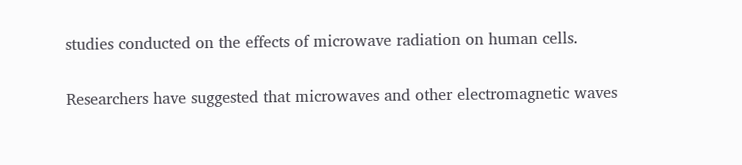studies conducted on the effects of microwave radiation on human cells.

Researchers have suggested that microwaves and other electromagnetic waves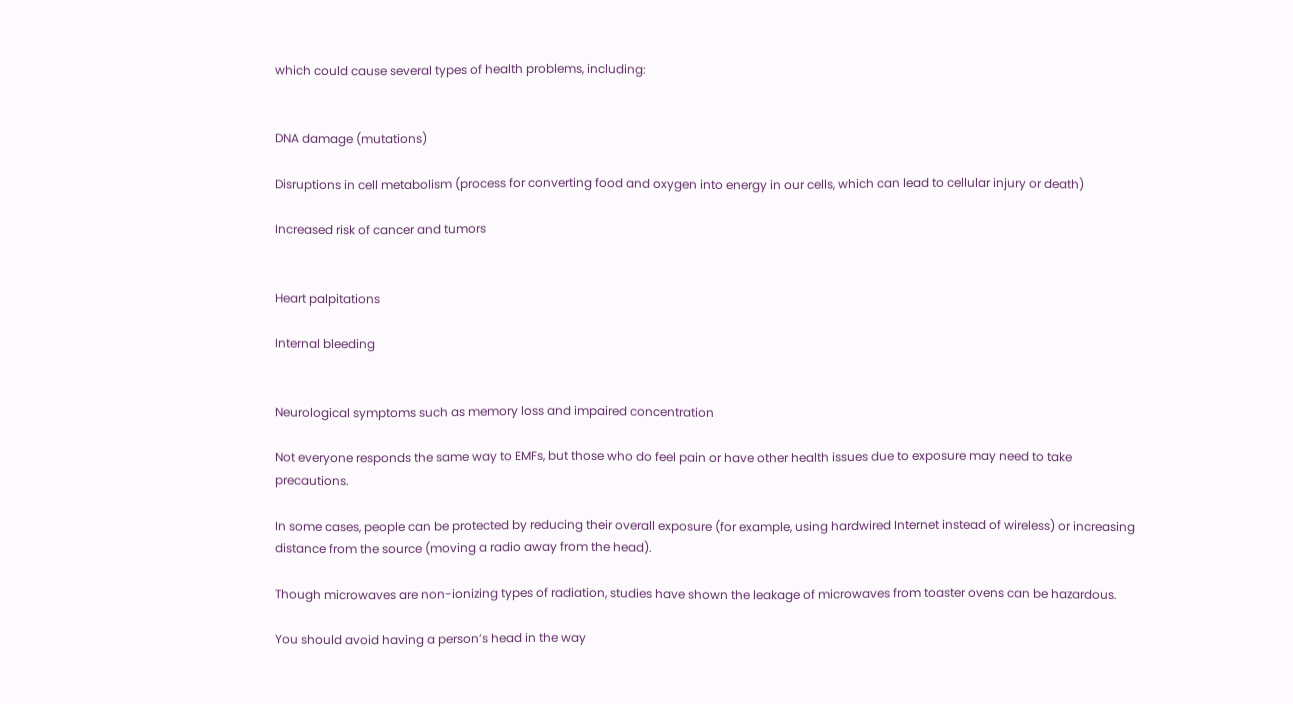which could cause several types of health problems, including:


DNA damage (mutations)

Disruptions in cell metabolism (process for converting food and oxygen into energy in our cells, which can lead to cellular injury or death)

Increased risk of cancer and tumors


Heart palpitations

Internal bleeding


Neurological symptoms such as memory loss and impaired concentration

Not everyone responds the same way to EMFs, but those who do feel pain or have other health issues due to exposure may need to take precautions.

In some cases, people can be protected by reducing their overall exposure (for example, using hardwired Internet instead of wireless) or increasing distance from the source (moving a radio away from the head).

Though microwaves are non-ionizing types of radiation, studies have shown the leakage of microwaves from toaster ovens can be hazardous.

You should avoid having a person’s head in the way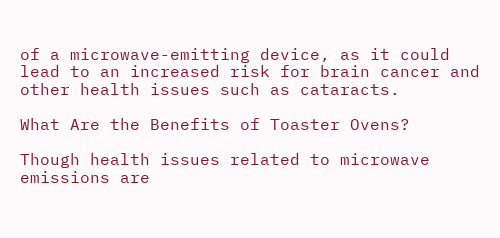of a microwave-emitting device, as it could lead to an increased risk for brain cancer and other health issues such as cataracts.

What Are the Benefits of Toaster Ovens?

Though health issues related to microwave emissions are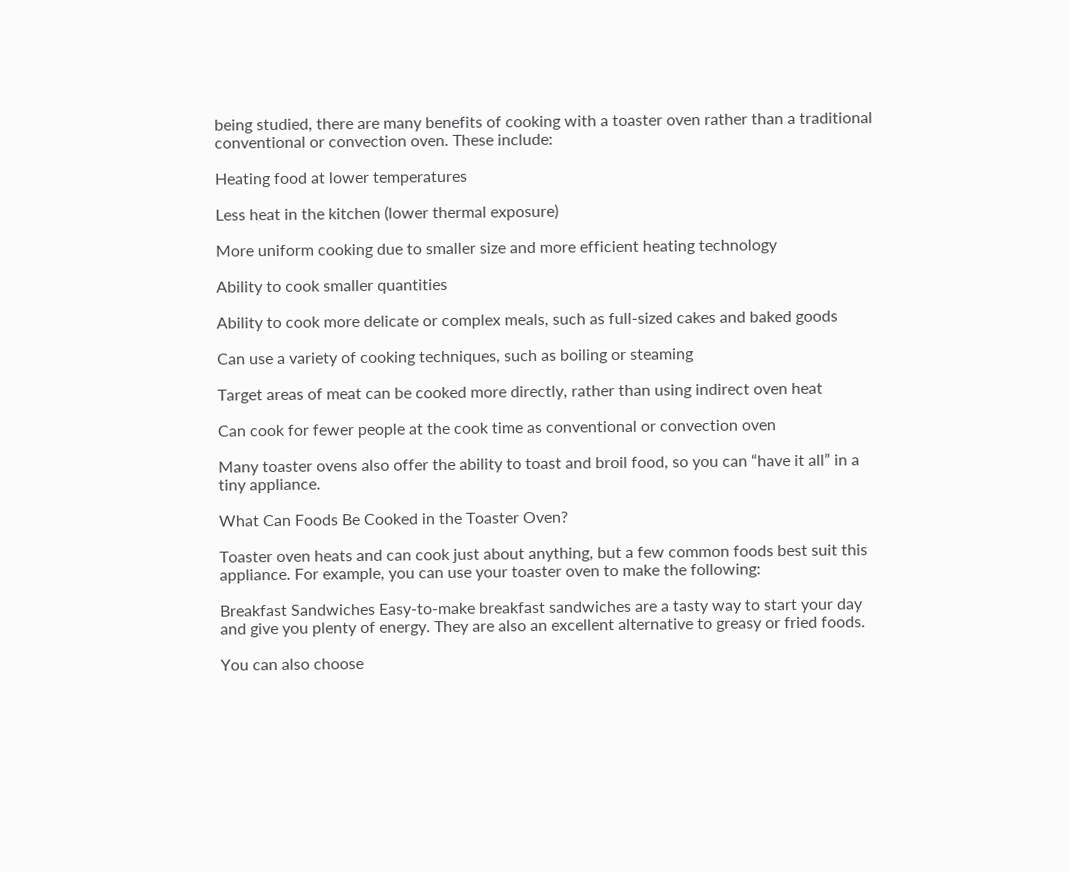being studied, there are many benefits of cooking with a toaster oven rather than a traditional conventional or convection oven. These include:

Heating food at lower temperatures

Less heat in the kitchen (lower thermal exposure)

More uniform cooking due to smaller size and more efficient heating technology

Ability to cook smaller quantities

Ability to cook more delicate or complex meals, such as full-sized cakes and baked goods

Can use a variety of cooking techniques, such as boiling or steaming

Target areas of meat can be cooked more directly, rather than using indirect oven heat

Can cook for fewer people at the cook time as conventional or convection oven

Many toaster ovens also offer the ability to toast and broil food, so you can “have it all” in a tiny appliance.

What Can Foods Be Cooked in the Toaster Oven?

Toaster oven heats and can cook just about anything, but a few common foods best suit this appliance. For example, you can use your toaster oven to make the following:

Breakfast Sandwiches Easy-to-make breakfast sandwiches are a tasty way to start your day and give you plenty of energy. They are also an excellent alternative to greasy or fried foods.

You can also choose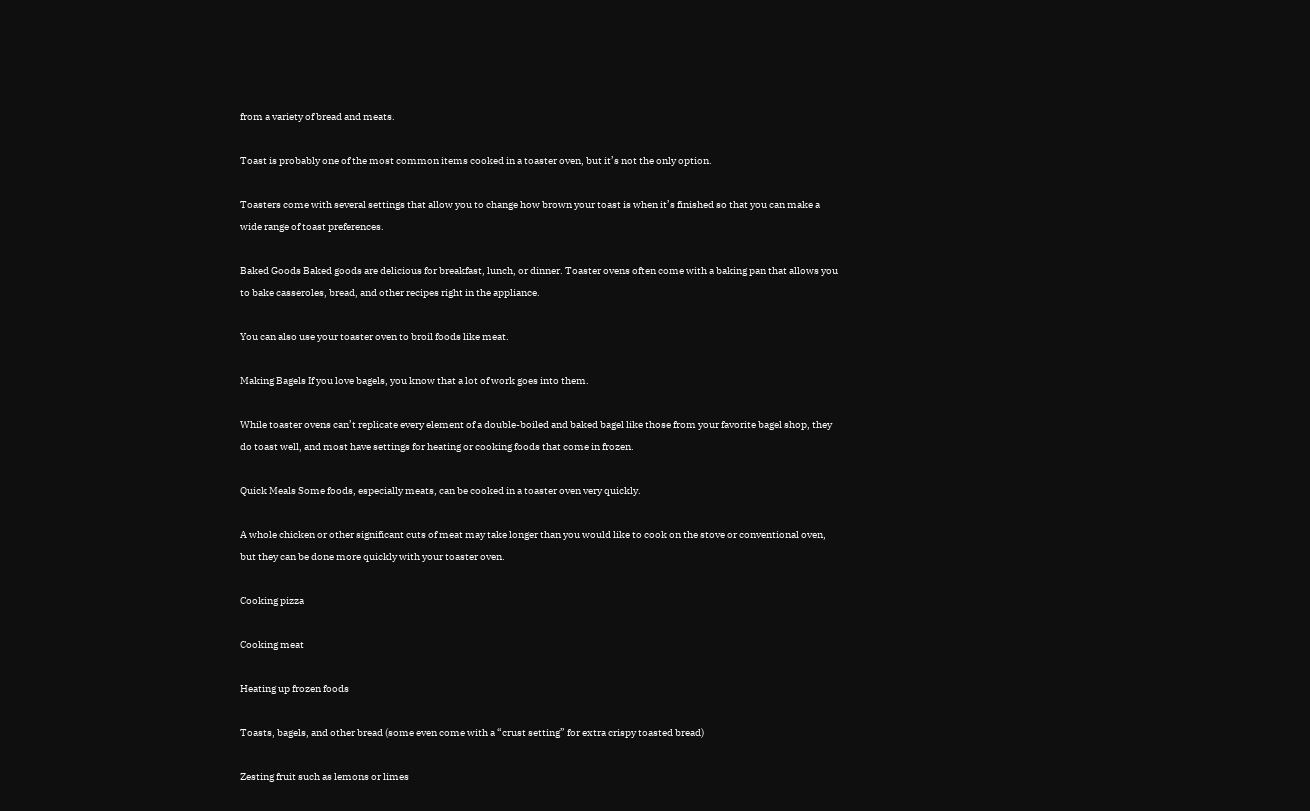from a variety of bread and meats.

Toast is probably one of the most common items cooked in a toaster oven, but it’s not the only option.

Toasters come with several settings that allow you to change how brown your toast is when it’s finished so that you can make a wide range of toast preferences.

Baked Goods Baked goods are delicious for breakfast, lunch, or dinner. Toaster ovens often come with a baking pan that allows you to bake casseroles, bread, and other recipes right in the appliance.

You can also use your toaster oven to broil foods like meat.

Making Bagels If you love bagels, you know that a lot of work goes into them.

While toaster ovens can’t replicate every element of a double-boiled and baked bagel like those from your favorite bagel shop, they do toast well, and most have settings for heating or cooking foods that come in frozen.

Quick Meals Some foods, especially meats, can be cooked in a toaster oven very quickly.

A whole chicken or other significant cuts of meat may take longer than you would like to cook on the stove or conventional oven, but they can be done more quickly with your toaster oven.

Cooking pizza

Cooking meat

Heating up frozen foods

Toasts, bagels, and other bread (some even come with a “crust setting” for extra crispy toasted bread)

Zesting fruit such as lemons or limes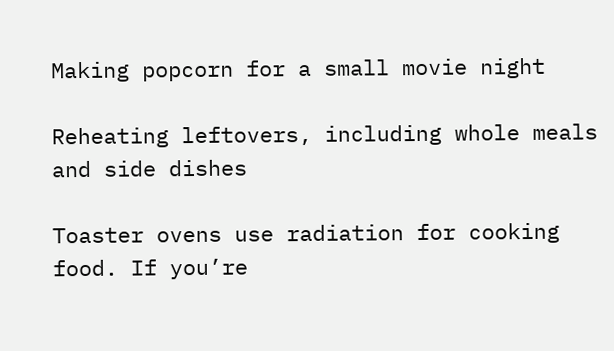Making popcorn for a small movie night

Reheating leftovers, including whole meals and side dishes

Toaster ovens use radiation for cooking food. If you’re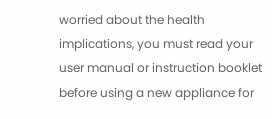worried about the health implications, you must read your user manual or instruction booklet before using a new appliance for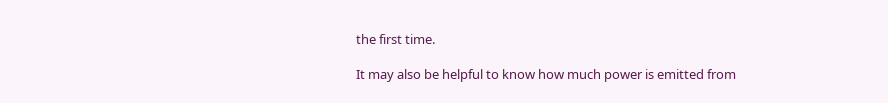the first time.

It may also be helpful to know how much power is emitted from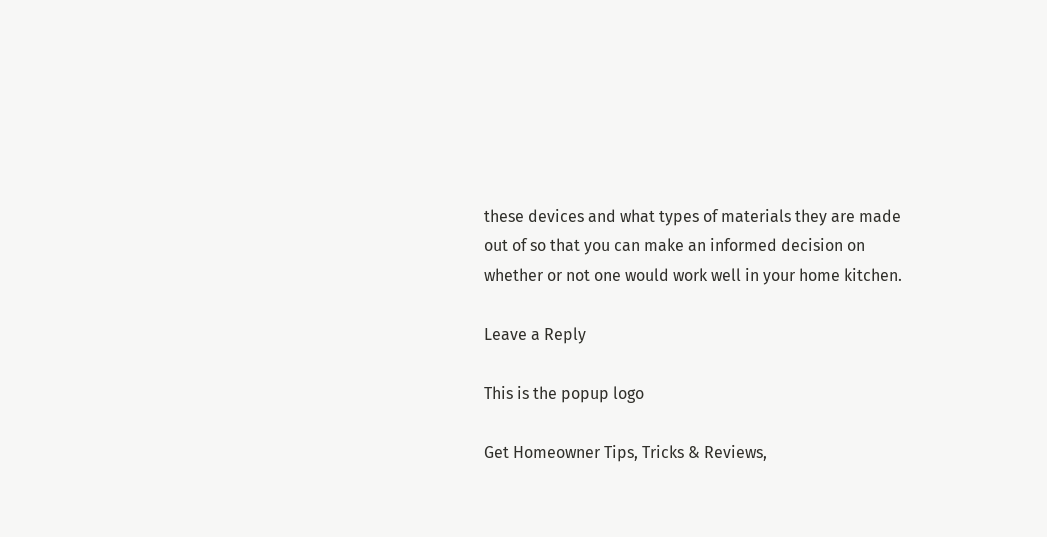these devices and what types of materials they are made out of so that you can make an informed decision on whether or not one would work well in your home kitchen.

Leave a Reply

This is the popup logo

Get Homeowner Tips, Tricks & Reviews,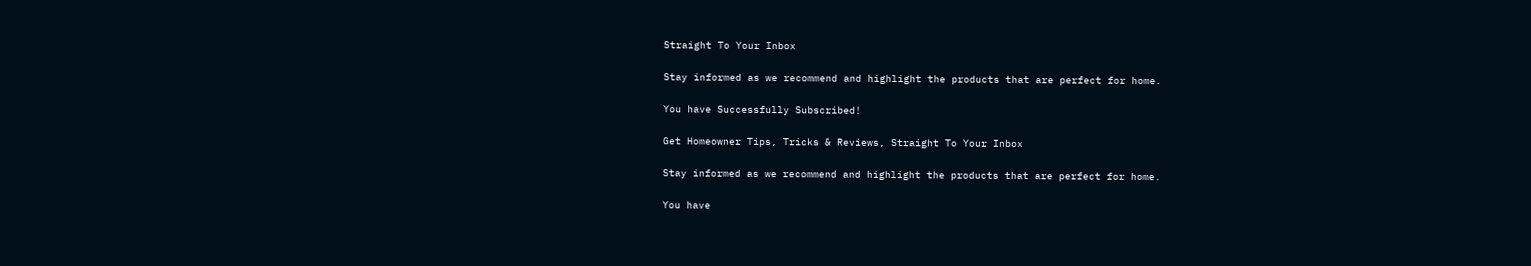Straight To Your Inbox

Stay informed as we recommend and highlight the products that are perfect for home.

You have Successfully Subscribed!

Get Homeowner Tips, Tricks & Reviews, Straight To Your Inbox

Stay informed as we recommend and highlight the products that are perfect for home.

You have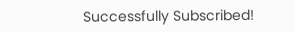Successfully Subscribed!